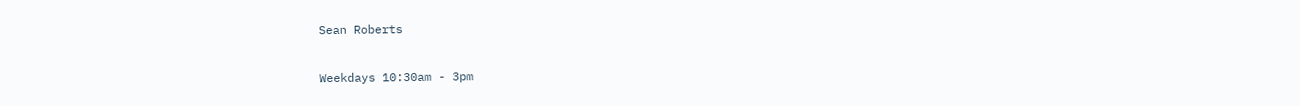Sean Roberts

Weekdays 10:30am - 3pm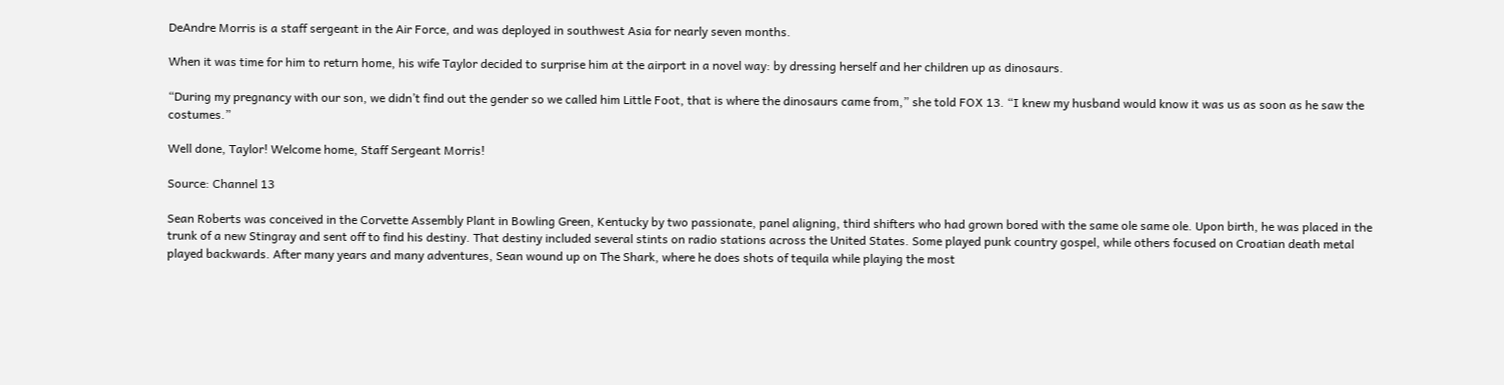DeAndre Morris is a staff sergeant in the Air Force, and was deployed in southwest Asia for nearly seven months.

When it was time for him to return home, his wife Taylor decided to surprise him at the airport in a novel way: by dressing herself and her children up as dinosaurs.

“During my pregnancy with our son, we didn’t find out the gender so we called him Little Foot, that is where the dinosaurs came from,” she told FOX 13. “I knew my husband would know it was us as soon as he saw the costumes.”

Well done, Taylor! Welcome home, Staff Sergeant Morris!

Source: Channel 13

Sean Roberts was conceived in the Corvette Assembly Plant in Bowling Green, Kentucky by two passionate, panel aligning, third shifters who had grown bored with the same ole same ole. Upon birth, he was placed in the trunk of a new Stingray and sent off to find his destiny. That destiny included several stints on radio stations across the United States. Some played punk country gospel, while others focused on Croatian death metal played backwards. After many years and many adventures, Sean wound up on The Shark, where he does shots of tequila while playing the most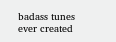badass tunes ever created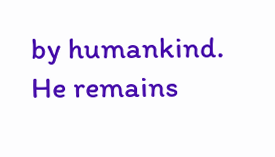by humankind. He remains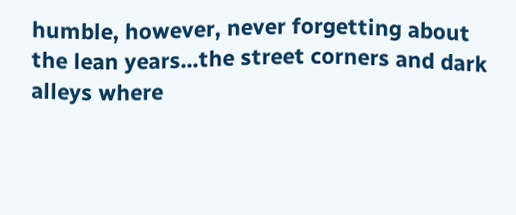humble, however, never forgetting about the lean years...the street corners and dark alleys where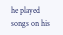he played songs on his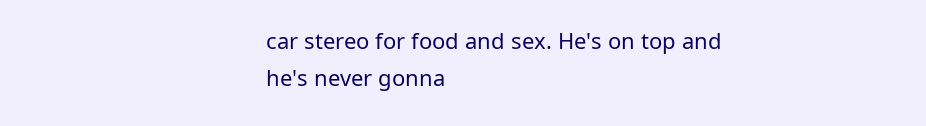car stereo for food and sex. He's on top and he's never gonna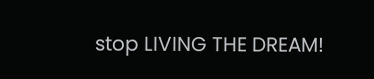stop LIVING THE DREAM!